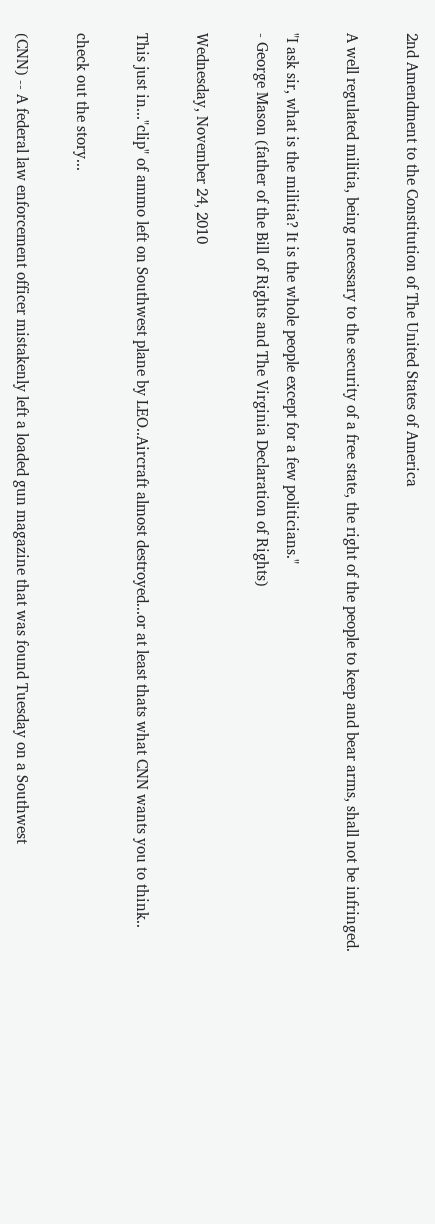2nd Amendment to the Constitution of The United States of America

A well regulated militia, being necessary to the security of a free state, the right of the people to keep and bear arms, shall not be infringed.

"I ask sir, what is the militia? It is the whole people except for a few politicians."
- George Mason (father of the Bill of Rights and The Virginia Declaration of Rights)

Wednesday, November 24, 2010

This just in..."clip" of ammo left on Southwest plane by LEO..Aircraft almost destroyed...or at least thats what CNN wants you to think..

check out the story...

(CNN) -- A federal law enforcement officer mistakenly left a loaded gun magazine that was found Tuesday on a Southwest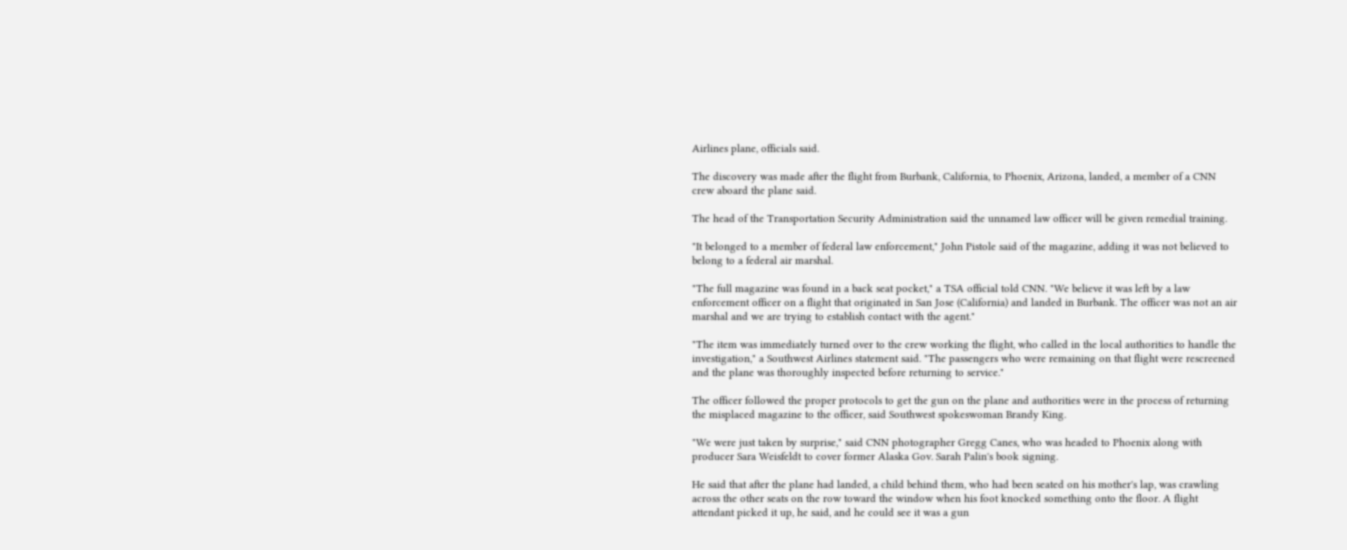Airlines plane, officials said.

The discovery was made after the flight from Burbank, California, to Phoenix, Arizona, landed, a member of a CNN crew aboard the plane said.

The head of the Transportation Security Administration said the unnamed law officer will be given remedial training.

"It belonged to a member of federal law enforcement," John Pistole said of the magazine, adding it was not believed to belong to a federal air marshal.

"The full magazine was found in a back seat pocket," a TSA official told CNN. "We believe it was left by a law enforcement officer on a flight that originated in San Jose (California) and landed in Burbank. The officer was not an air marshal and we are trying to establish contact with the agent."

"The item was immediately turned over to the crew working the flight, who called in the local authorities to handle the investigation," a Southwest Airlines statement said. "The passengers who were remaining on that flight were rescreened and the plane was thoroughly inspected before returning to service."

The officer followed the proper protocols to get the gun on the plane and authorities were in the process of returning the misplaced magazine to the officer, said Southwest spokeswoman Brandy King.

"We were just taken by surprise," said CNN photographer Gregg Canes, who was headed to Phoenix along with producer Sara Weisfeldt to cover former Alaska Gov. Sarah Palin's book signing.

He said that after the plane had landed, a child behind them, who had been seated on his mother's lap, was crawling across the other seats on the row toward the window when his foot knocked something onto the floor. A flight attendant picked it up, he said, and he could see it was a gun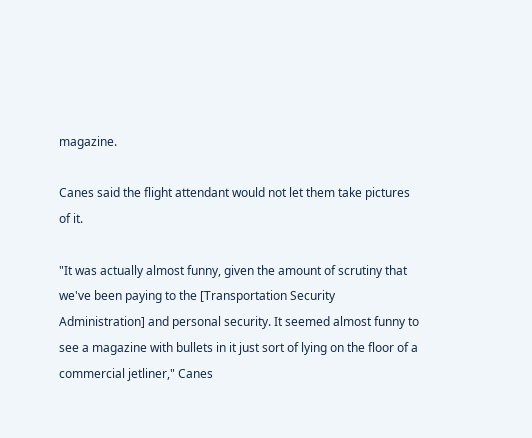magazine.

Canes said the flight attendant would not let them take pictures of it.

"It was actually almost funny, given the amount of scrutiny that we've been paying to the [Transportation Security Administration] and personal security. It seemed almost funny to see a magazine with bullets in it just sort of lying on the floor of a commercial jetliner," Canes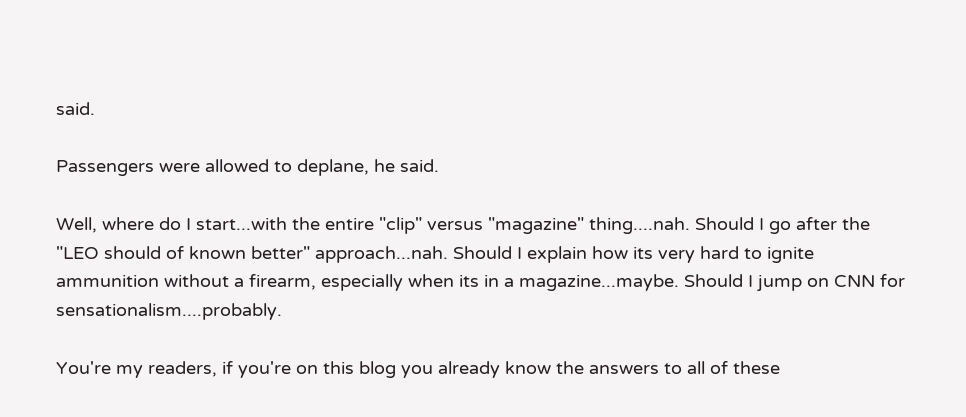said.

Passengers were allowed to deplane, he said.

Well, where do I start...with the entire "clip" versus "magazine" thing....nah. Should I go after the "LEO should of known better" approach...nah. Should I explain how its very hard to ignite ammunition without a firearm, especially when its in a magazine...maybe. Should I jump on CNN for sensationalism....probably.

You're my readers, if you're on this blog you already know the answers to all of these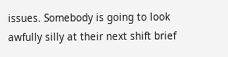issues. Somebody is going to look awfully silly at their next shift brief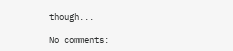though...

No comments: